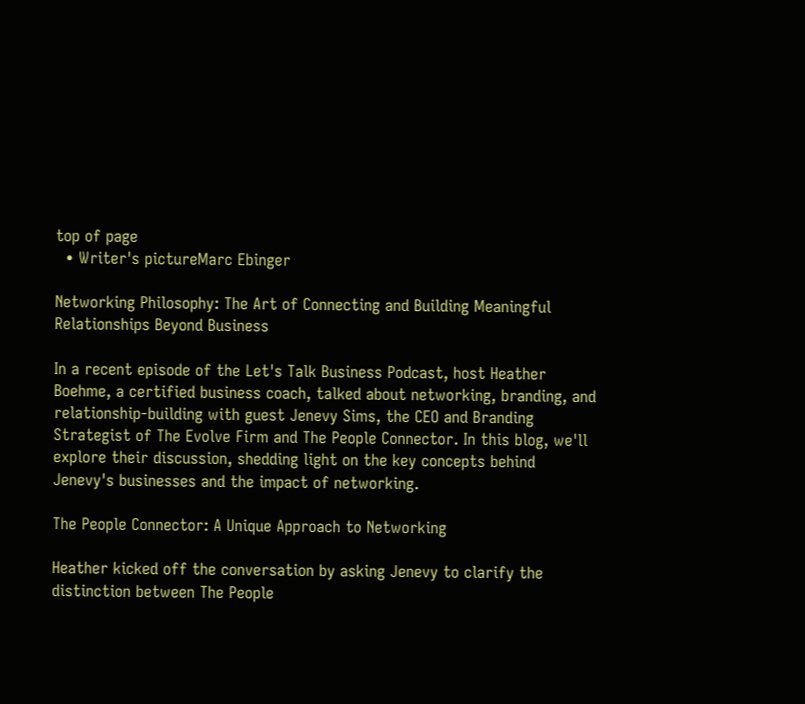top of page
  • Writer's pictureMarc Ebinger

Networking Philosophy: The Art of Connecting and Building Meaningful Relationships Beyond Business

In a recent episode of the Let's Talk Business Podcast, host Heather Boehme, a certified business coach, talked about networking, branding, and relationship-building with guest Jenevy Sims, the CEO and Branding Strategist of The Evolve Firm and The People Connector. In this blog, we'll explore their discussion, shedding light on the key concepts behind Jenevy's businesses and the impact of networking.

The People Connector: A Unique Approach to Networking

Heather kicked off the conversation by asking Jenevy to clarify the distinction between The People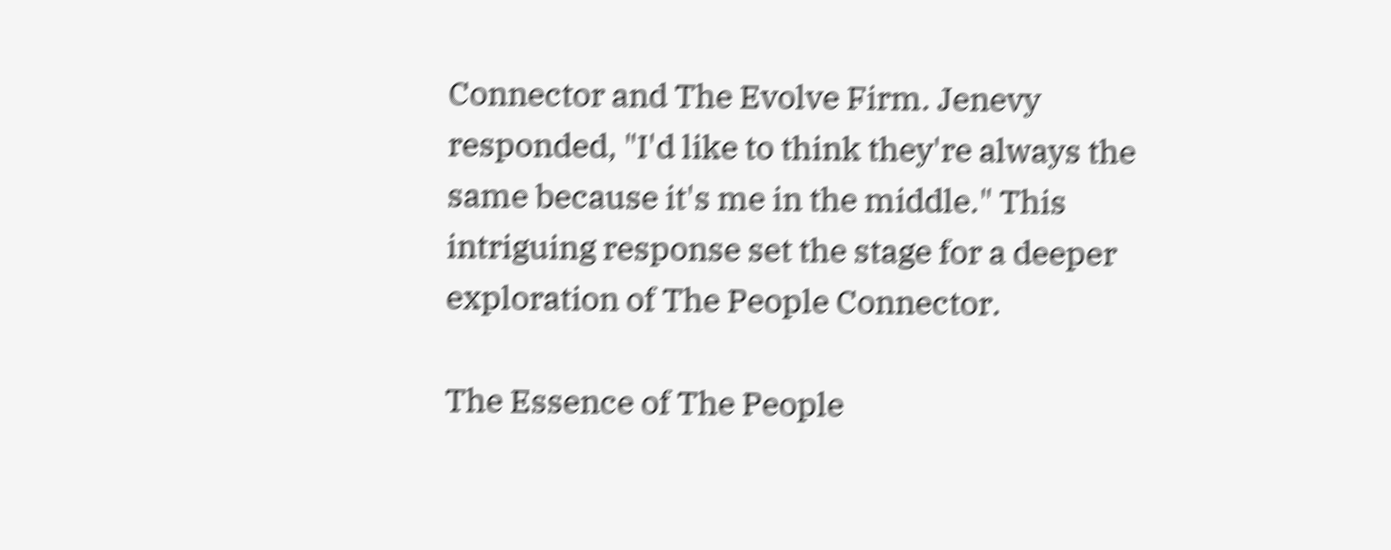Connector and The Evolve Firm. Jenevy responded, "I'd like to think they're always the same because it's me in the middle." This intriguing response set the stage for a deeper exploration of The People Connector.

The Essence of The People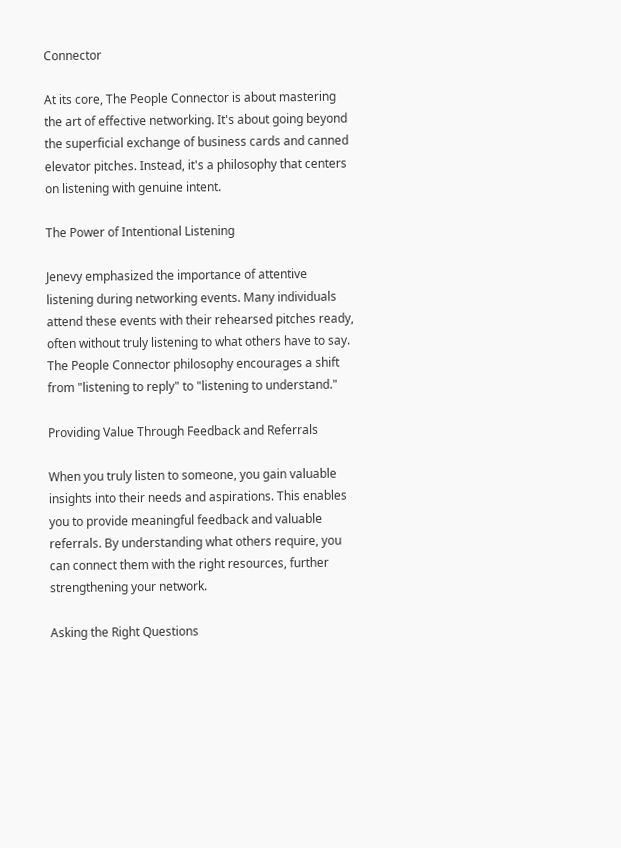Connector

At its core, The People Connector is about mastering the art of effective networking. It's about going beyond the superficial exchange of business cards and canned elevator pitches. Instead, it's a philosophy that centers on listening with genuine intent.

The Power of Intentional Listening

Jenevy emphasized the importance of attentive listening during networking events. Many individuals attend these events with their rehearsed pitches ready, often without truly listening to what others have to say. The People Connector philosophy encourages a shift from "listening to reply" to "listening to understand."

Providing Value Through Feedback and Referrals

When you truly listen to someone, you gain valuable insights into their needs and aspirations. This enables you to provide meaningful feedback and valuable referrals. By understanding what others require, you can connect them with the right resources, further strengthening your network.

Asking the Right Questions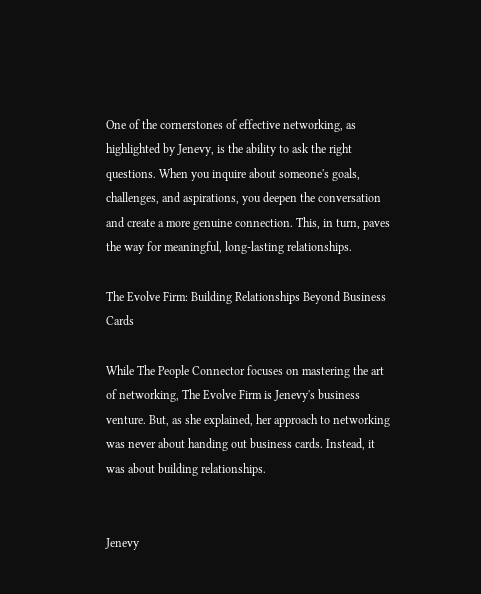One of the cornerstones of effective networking, as highlighted by Jenevy, is the ability to ask the right questions. When you inquire about someone's goals, challenges, and aspirations, you deepen the conversation and create a more genuine connection. This, in turn, paves the way for meaningful, long-lasting relationships.

The Evolve Firm: Building Relationships Beyond Business Cards

While The People Connector focuses on mastering the art of networking, The Evolve Firm is Jenevy's business venture. But, as she explained, her approach to networking was never about handing out business cards. Instead, it was about building relationships.


Jenevy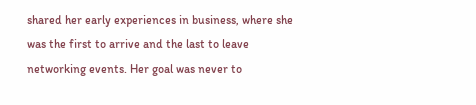shared her early experiences in business, where she was the first to arrive and the last to leave networking events. Her goal was never to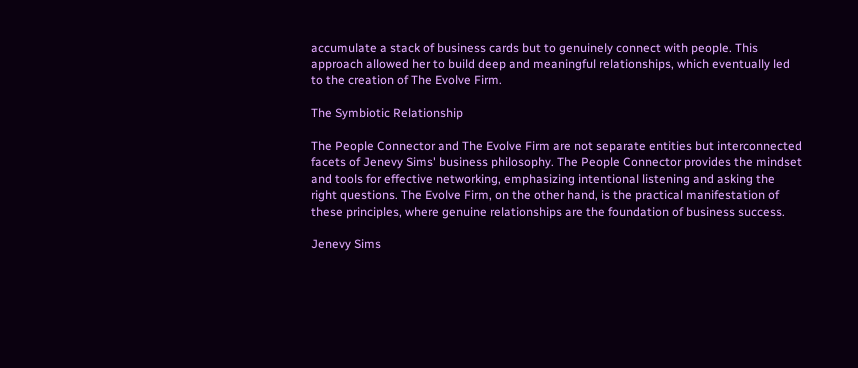accumulate a stack of business cards but to genuinely connect with people. This approach allowed her to build deep and meaningful relationships, which eventually led to the creation of The Evolve Firm.

The Symbiotic Relationship

The People Connector and The Evolve Firm are not separate entities but interconnected facets of Jenevy Sims' business philosophy. The People Connector provides the mindset and tools for effective networking, emphasizing intentional listening and asking the right questions. The Evolve Firm, on the other hand, is the practical manifestation of these principles, where genuine relationships are the foundation of business success.

Jenevy Sims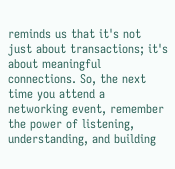reminds us that it's not just about transactions; it's about meaningful connections. So, the next time you attend a networking event, remember the power of listening, understanding, and building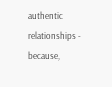authentic relationships - because,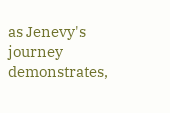as Jenevy's journey demonstrates,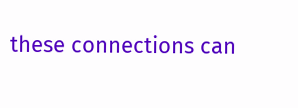these connections can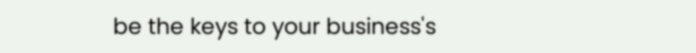be the keys to your business's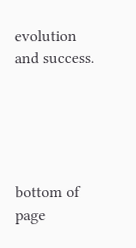evolution and success.





bottom of page